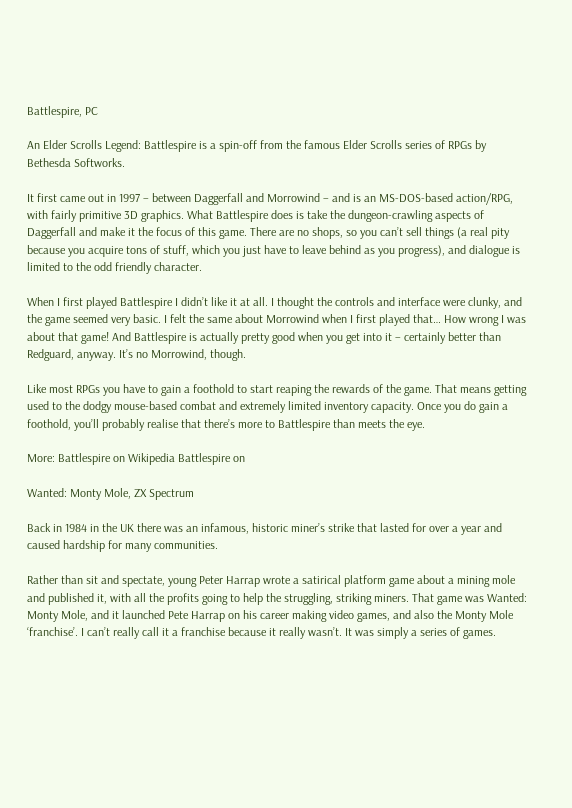Battlespire, PC

An Elder Scrolls Legend: Battlespire is a spin-off from the famous Elder Scrolls series of RPGs by Bethesda Softworks.

It first came out in 1997 – between Daggerfall and Morrowind – and is an MS-DOS-based action/RPG, with fairly primitive 3D graphics. What Battlespire does is take the dungeon-crawling aspects of Daggerfall and make it the focus of this game. There are no shops, so you can’t sell things (a real pity because you acquire tons of stuff, which you just have to leave behind as you progress), and dialogue is limited to the odd friendly character.

When I first played Battlespire I didn’t like it at all. I thought the controls and interface were clunky, and the game seemed very basic. I felt the same about Morrowind when I first played that… How wrong I was about that game! And Battlespire is actually pretty good when you get into it – certainly better than Redguard, anyway. It’s no Morrowind, though.

Like most RPGs you have to gain a foothold to start reaping the rewards of the game. That means getting used to the dodgy mouse-based combat and extremely limited inventory capacity. Once you do gain a foothold, you’ll probably realise that there’s more to Battlespire than meets the eye.

More: Battlespire on Wikipedia Battlespire on

Wanted: Monty Mole, ZX Spectrum

Back in 1984 in the UK there was an infamous, historic miner’s strike that lasted for over a year and caused hardship for many communities.

Rather than sit and spectate, young Peter Harrap wrote a satirical platform game about a mining mole and published it, with all the profits going to help the struggling, striking miners. That game was Wanted: Monty Mole, and it launched Pete Harrap on his career making video games, and also the Monty Mole ‘franchise’. I can’t really call it a franchise because it really wasn’t. It was simply a series of games.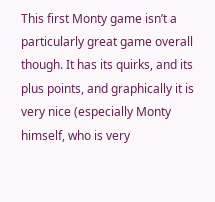This first Monty game isn’t a particularly great game overall though. It has its quirks, and its plus points, and graphically it is very nice (especially Monty himself, who is very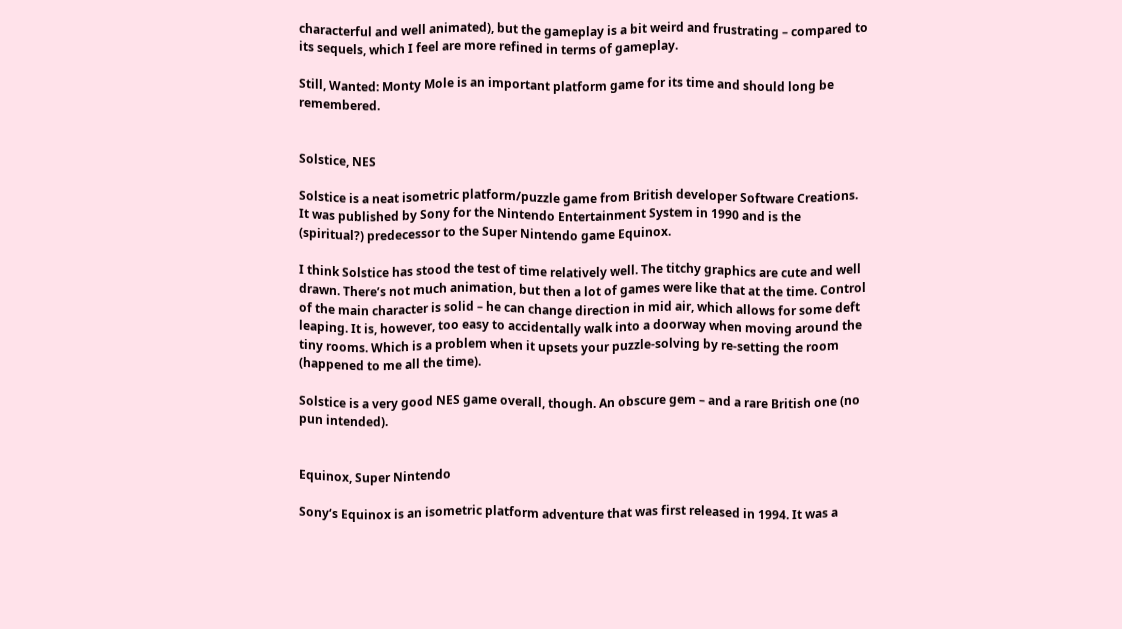characterful and well animated), but the gameplay is a bit weird and frustrating – compared to its sequels, which I feel are more refined in terms of gameplay.

Still, Wanted: Monty Mole is an important platform game for its time and should long be remembered.


Solstice, NES

Solstice is a neat isometric platform/puzzle game from British developer Software Creations. It was published by Sony for the Nintendo Entertainment System in 1990 and is the (spiritual?) predecessor to the Super Nintendo game Equinox.

I think Solstice has stood the test of time relatively well. The titchy graphics are cute and well drawn. There’s not much animation, but then a lot of games were like that at the time. Control of the main character is solid – he can change direction in mid air, which allows for some deft leaping. It is, however, too easy to accidentally walk into a doorway when moving around the tiny rooms. Which is a problem when it upsets your puzzle-solving by re-setting the room (happened to me all the time).

Solstice is a very good NES game overall, though. An obscure gem – and a rare British one (no pun intended).


Equinox, Super Nintendo

Sony‘s Equinox is an isometric platform adventure that was first released in 1994. It was a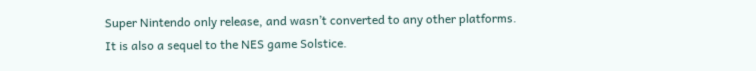Super Nintendo only release, and wasn’t converted to any other platforms. It is also a sequel to the NES game Solstice.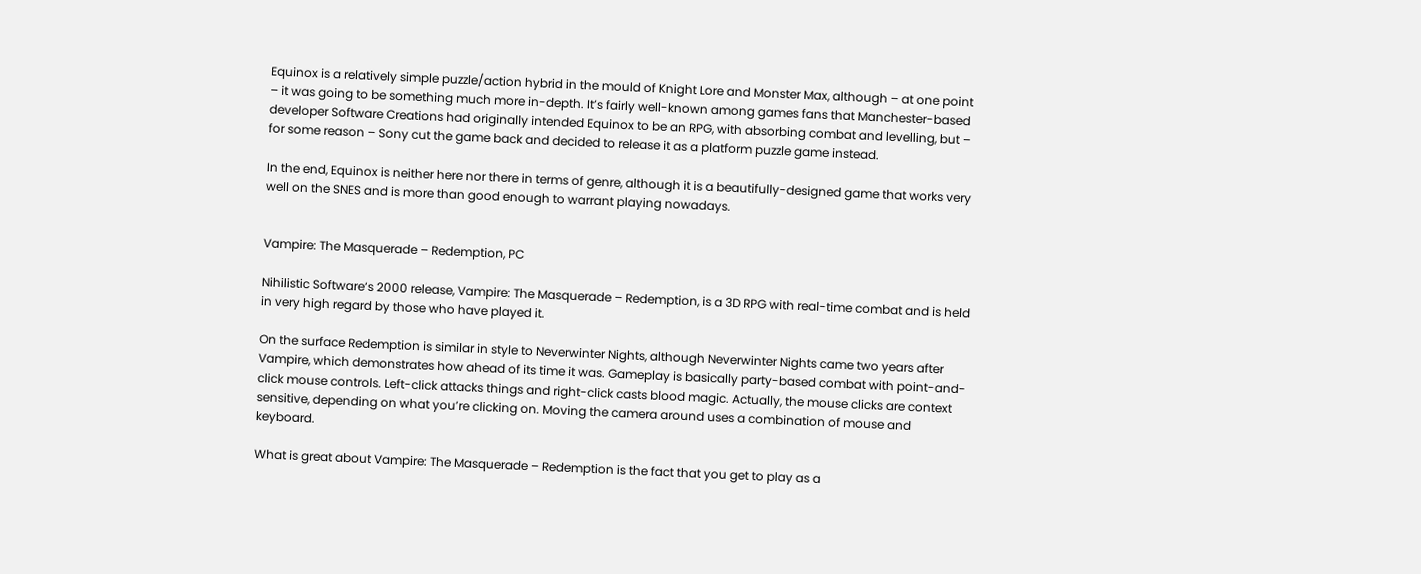Equinox is a relatively simple puzzle/action hybrid in the mould of Knight Lore and Monster Max, although – at one point – it was going to be something much more in-depth. It’s fairly well-known among games fans that Manchester-based developer Software Creations had originally intended Equinox to be an RPG, with absorbing combat and levelling, but – for some reason – Sony cut the game back and decided to release it as a platform puzzle game instead.

In the end, Equinox is neither here nor there in terms of genre, although it is a beautifully-designed game that works very well on the SNES and is more than good enough to warrant playing nowadays.


Vampire: The Masquerade – Redemption, PC

Nihilistic Software‘s 2000 release, Vampire: The Masquerade – Redemption, is a 3D RPG with real-time combat and is held in very high regard by those who have played it.

On the surface Redemption is similar in style to Neverwinter Nights, although Neverwinter Nights came two years after Vampire, which demonstrates how ahead of its time it was. Gameplay is basically party-based combat with point-and-click mouse controls. Left-click attacks things and right-click casts blood magic. Actually, the mouse clicks are context sensitive, depending on what you’re clicking on. Moving the camera around uses a combination of mouse and keyboard.

What is great about Vampire: The Masquerade – Redemption is the fact that you get to play as a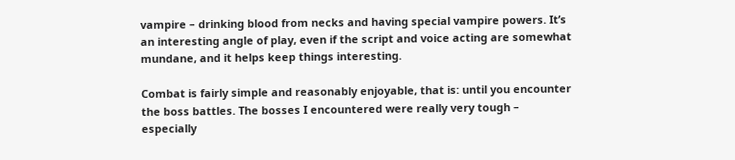vampire – drinking blood from necks and having special vampire powers. It’s an interesting angle of play, even if the script and voice acting are somewhat mundane, and it helps keep things interesting.

Combat is fairly simple and reasonably enjoyable, that is: until you encounter the boss battles. The bosses I encountered were really very tough – especially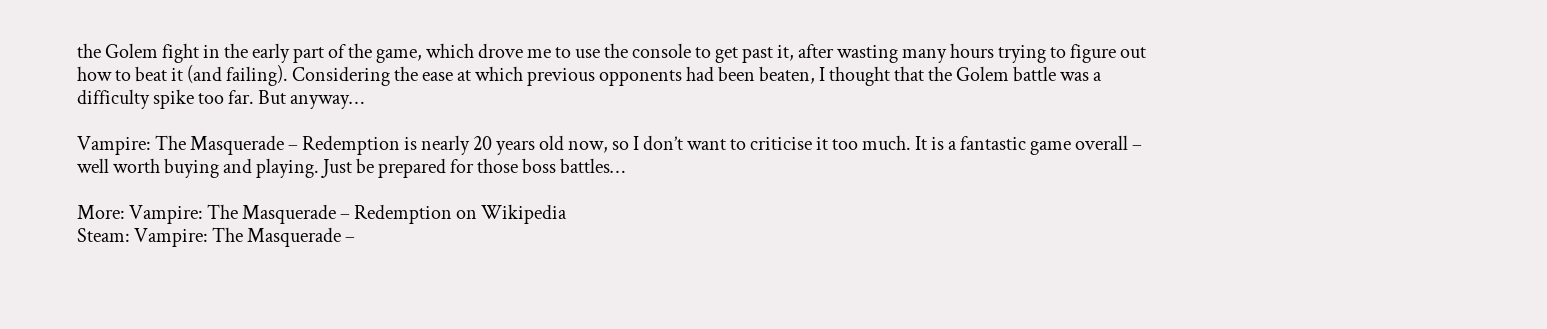the Golem fight in the early part of the game, which drove me to use the console to get past it, after wasting many hours trying to figure out how to beat it (and failing). Considering the ease at which previous opponents had been beaten, I thought that the Golem battle was a difficulty spike too far. But anyway…

Vampire: The Masquerade – Redemption is nearly 20 years old now, so I don’t want to criticise it too much. It is a fantastic game overall – well worth buying and playing. Just be prepared for those boss battles…

More: Vampire: The Masquerade – Redemption on Wikipedia
Steam: Vampire: The Masquerade –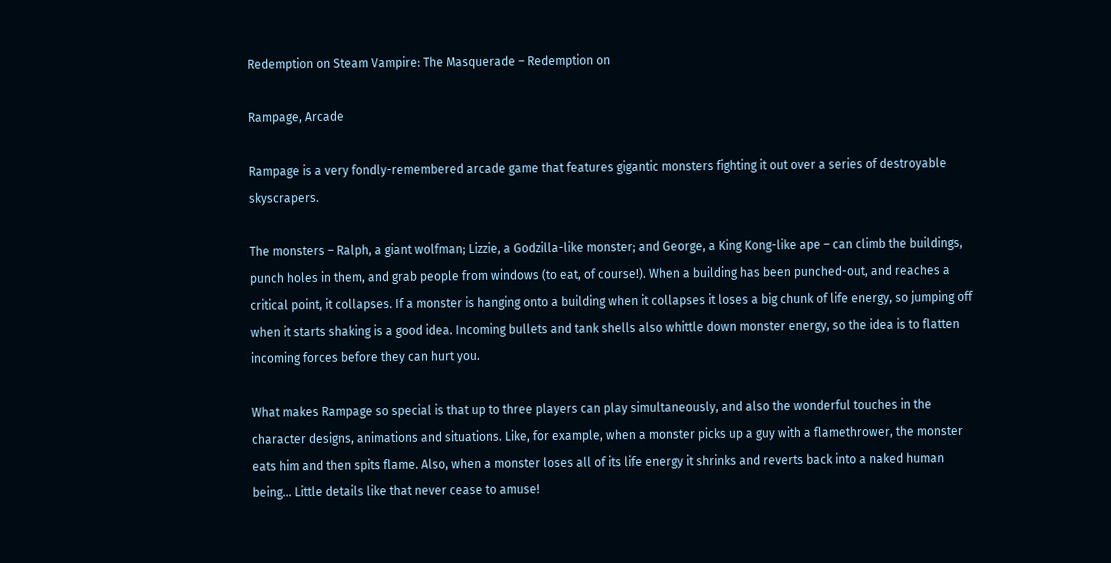Redemption on Steam Vampire: The Masquerade – Redemption on

Rampage, Arcade

Rampage is a very fondly-remembered arcade game that features gigantic monsters fighting it out over a series of destroyable skyscrapers.

The monsters – Ralph, a giant wolfman; Lizzie, a Godzilla-like monster; and George, a King Kong-like ape – can climb the buildings, punch holes in them, and grab people from windows (to eat, of course!). When a building has been punched-out, and reaches a critical point, it collapses. If a monster is hanging onto a building when it collapses it loses a big chunk of life energy, so jumping off when it starts shaking is a good idea. Incoming bullets and tank shells also whittle down monster energy, so the idea is to flatten incoming forces before they can hurt you.

What makes Rampage so special is that up to three players can play simultaneously, and also the wonderful touches in the character designs, animations and situations. Like, for example, when a monster picks up a guy with a flamethrower, the monster eats him and then spits flame. Also, when a monster loses all of its life energy it shrinks and reverts back into a naked human being… Little details like that never cease to amuse!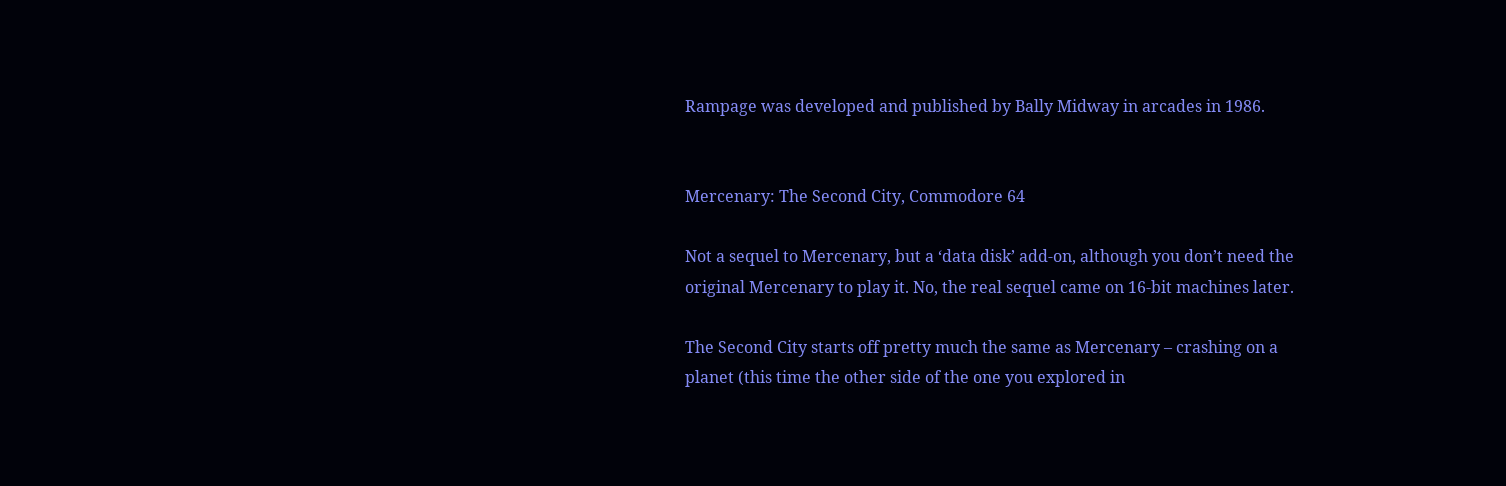Rampage was developed and published by Bally Midway in arcades in 1986.


Mercenary: The Second City, Commodore 64

Not a sequel to Mercenary, but a ‘data disk’ add-on, although you don’t need the original Mercenary to play it. No, the real sequel came on 16-bit machines later.

The Second City starts off pretty much the same as Mercenary – crashing on a planet (this time the other side of the one you explored in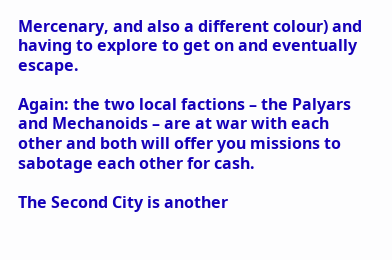Mercenary, and also a different colour) and having to explore to get on and eventually escape.

Again: the two local factions – the Palyars and Mechanoids – are at war with each other and both will offer you missions to sabotage each other for cash.

The Second City is another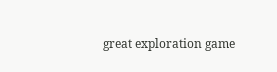great exploration game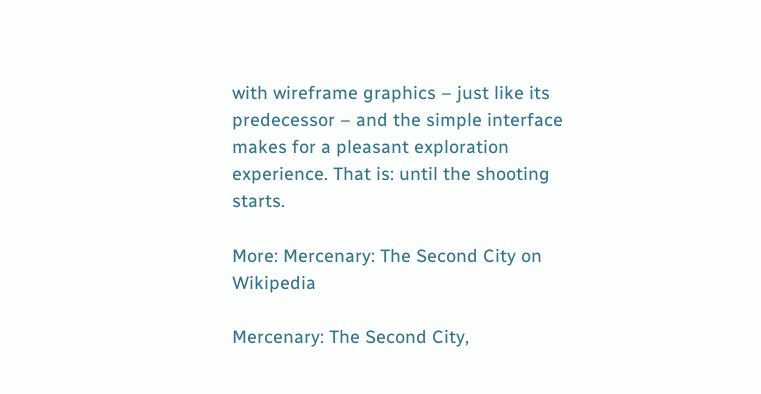with wireframe graphics – just like its predecessor – and the simple interface makes for a pleasant exploration experience. That is: until the shooting starts.

More: Mercenary: The Second City on Wikipedia

Mercenary: The Second City,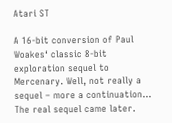Atari ST

A 16-bit conversion of Paul Woakes‘ classic 8-bit exploration sequel to Mercenary. Well, not really a sequel – more a continuation… The real sequel came later.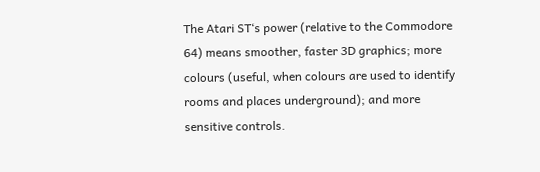The Atari ST‘s power (relative to the Commodore 64) means smoother, faster 3D graphics; more colours (useful, when colours are used to identify rooms and places underground); and more sensitive controls.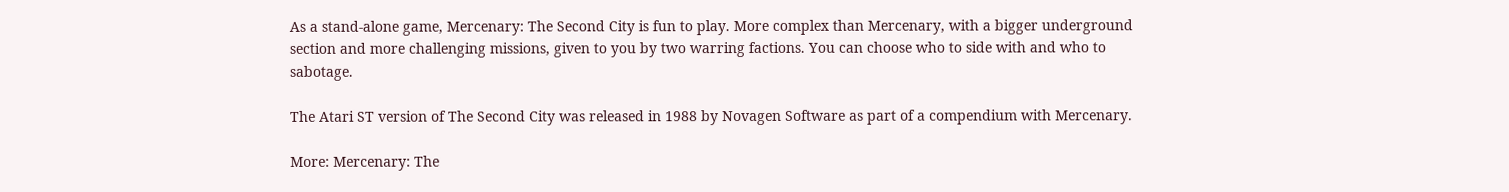As a stand-alone game, Mercenary: The Second City is fun to play. More complex than Mercenary, with a bigger underground section and more challenging missions, given to you by two warring factions. You can choose who to side with and who to sabotage.

The Atari ST version of The Second City was released in 1988 by Novagen Software as part of a compendium with Mercenary.

More: Mercenary: The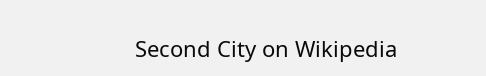Second City on Wikipedia